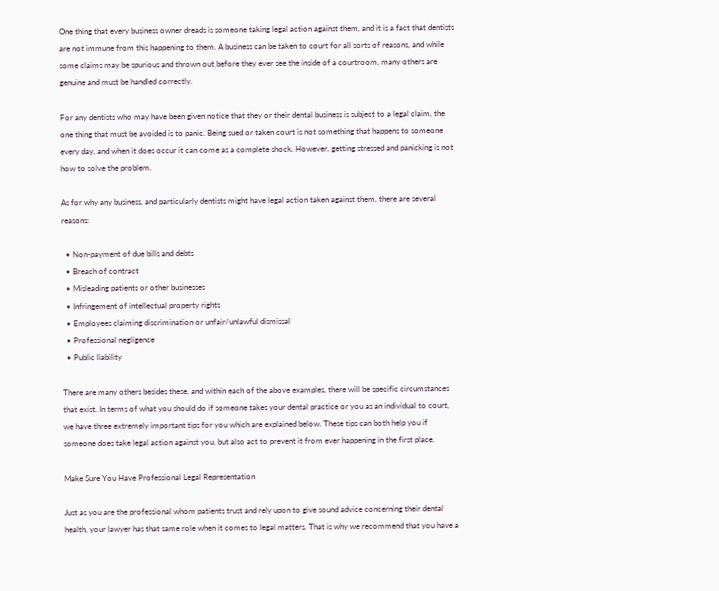One thing that every business owner dreads is someone taking legal action against them, and it is a fact that dentists are not immune from this happening to them. A business can be taken to court for all sorts of reasons, and while some claims may be spurious and thrown out before they ever see the inside of a courtroom, many others are genuine and must be handled correctly.

For any dentists who may have been given notice that they or their dental business is subject to a legal claim, the one thing that must be avoided is to panic. Being sued or taken court is not something that happens to someone every day, and when it does occur it can come as a complete shock. However, getting stressed and panicking is not how to solve the problem.

As for why any business, and particularly dentists might have legal action taken against them, there are several reasons:

  • Non-payment of due bills and debts
  • Breach of contract
  • Misleading patients or other businesses
  • Infringement of intellectual property rights
  • Employees claiming discrimination or unfair/unlawful dismissal
  • Professional negligence
  • Public liability

There are many others besides these, and within each of the above examples, there will be specific circumstances that exist. In terms of what you should do if someone takes your dental practice or you as an individual to court, we have three extremely important tips for you which are explained below. These tips can both help you if someone does take legal action against you, but also act to prevent it from ever happening in the first place.

Make Sure You Have Professional Legal Representation

Just as you are the professional whom patients trust and rely upon to give sound advice concerning their dental health, your lawyer has that same role when it comes to legal matters. That is why we recommend that you have a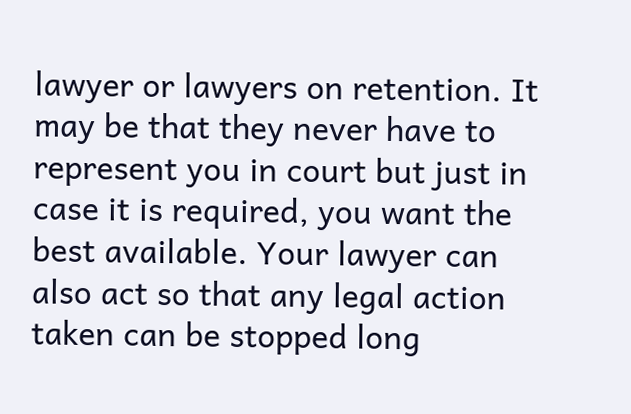lawyer or lawyers on retention. It may be that they never have to represent you in court but just in case it is required, you want the best available. Your lawyer can also act so that any legal action taken can be stopped long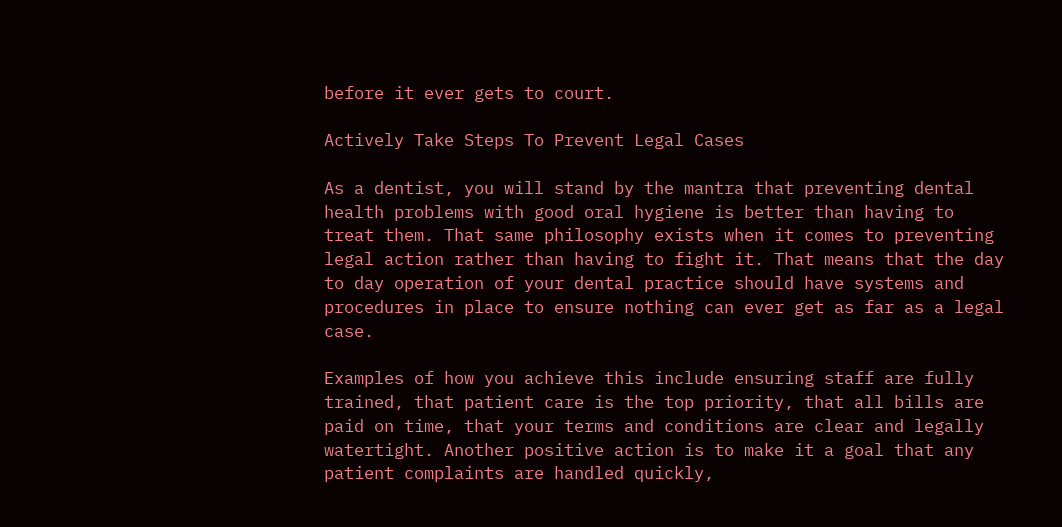before it ever gets to court.

Actively Take Steps To Prevent Legal Cases

As a dentist, you will stand by the mantra that preventing dental health problems with good oral hygiene is better than having to treat them. That same philosophy exists when it comes to preventing legal action rather than having to fight it. That means that the day to day operation of your dental practice should have systems and procedures in place to ensure nothing can ever get as far as a legal case.

Examples of how you achieve this include ensuring staff are fully trained, that patient care is the top priority, that all bills are paid on time, that your terms and conditions are clear and legally watertight. Another positive action is to make it a goal that any patient complaints are handled quickly,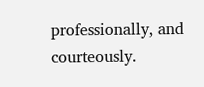professionally, and courteously.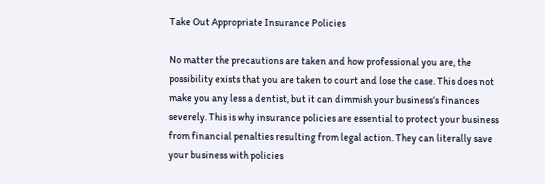Take Out Appropriate Insurance Policies

No matter the precautions are taken and how professional you are, the possibility exists that you are taken to court and lose the case. This does not make you any less a dentist, but it can dimmish your business’s finances severely. This is why insurance policies are essential to protect your business from financial penalties resulting from legal action. They can literally save your business with policies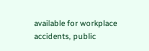available for workplace accidents, public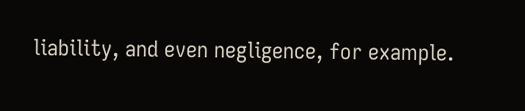liability, and even negligence, for example.